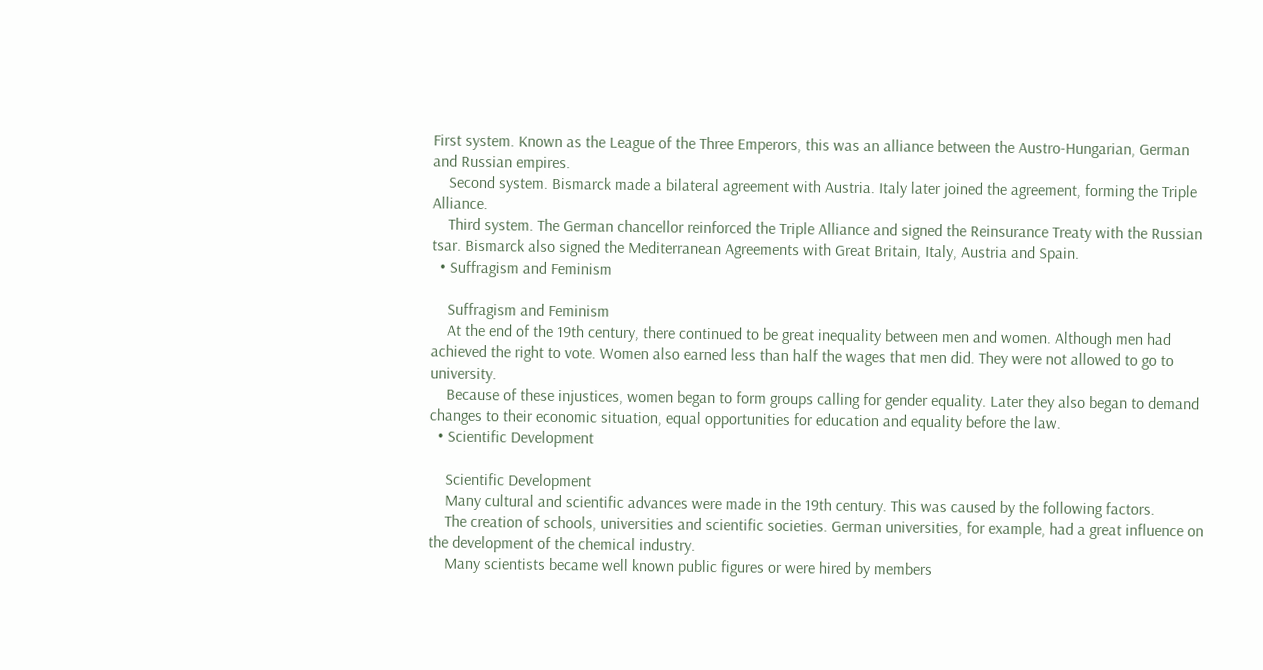First system. Known as the League of the Three Emperors, this was an alliance between the Austro-Hungarian, German and Russian empires.
    Second system. Bismarck made a bilateral agreement with Austria. Italy later joined the agreement, forming the Triple Alliance.
    Third system. The German chancellor reinforced the Triple Alliance and signed the Reinsurance Treaty with the Russian tsar. Bismarck also signed the Mediterranean Agreements with Great Britain, Italy, Austria and Spain.
  • Suffragism and Feminism

    Suffragism and Feminism
    At the end of the 19th century, there continued to be great inequality between men and women. Although men had achieved the right to vote. Women also earned less than half the wages that men did. They were not allowed to go to university.
    Because of these injustices, women began to form groups calling for gender equality. Later they also began to demand changes to their economic situation, equal opportunities for education and equality before the law.
  • Scientific Development

    Scientific Development
    Many cultural and scientific advances were made in the 19th century. This was caused by the following factors.
    The creation of schools, universities and scientific societies. German universities, for example, had a great influence on the development of the chemical industry.
    Many scientists became well known public figures or were hired by members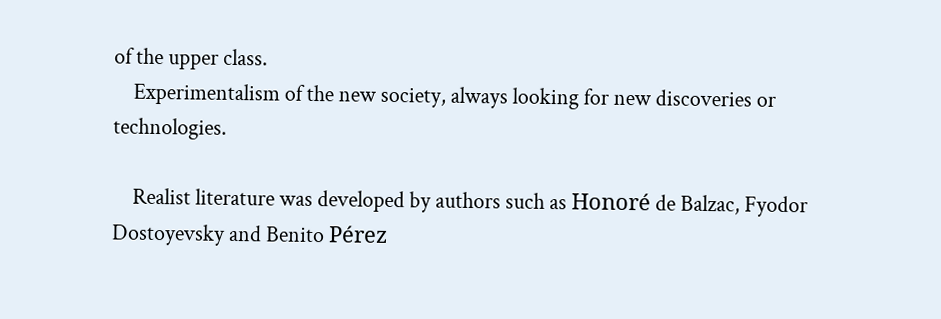of the upper class.
    Experimentalism of the new society, always looking for new discoveries or technologies.

    Realist literature was developed by authors such as Honoré de Balzac, Fyodor Dostoyevsky and Benito Pérez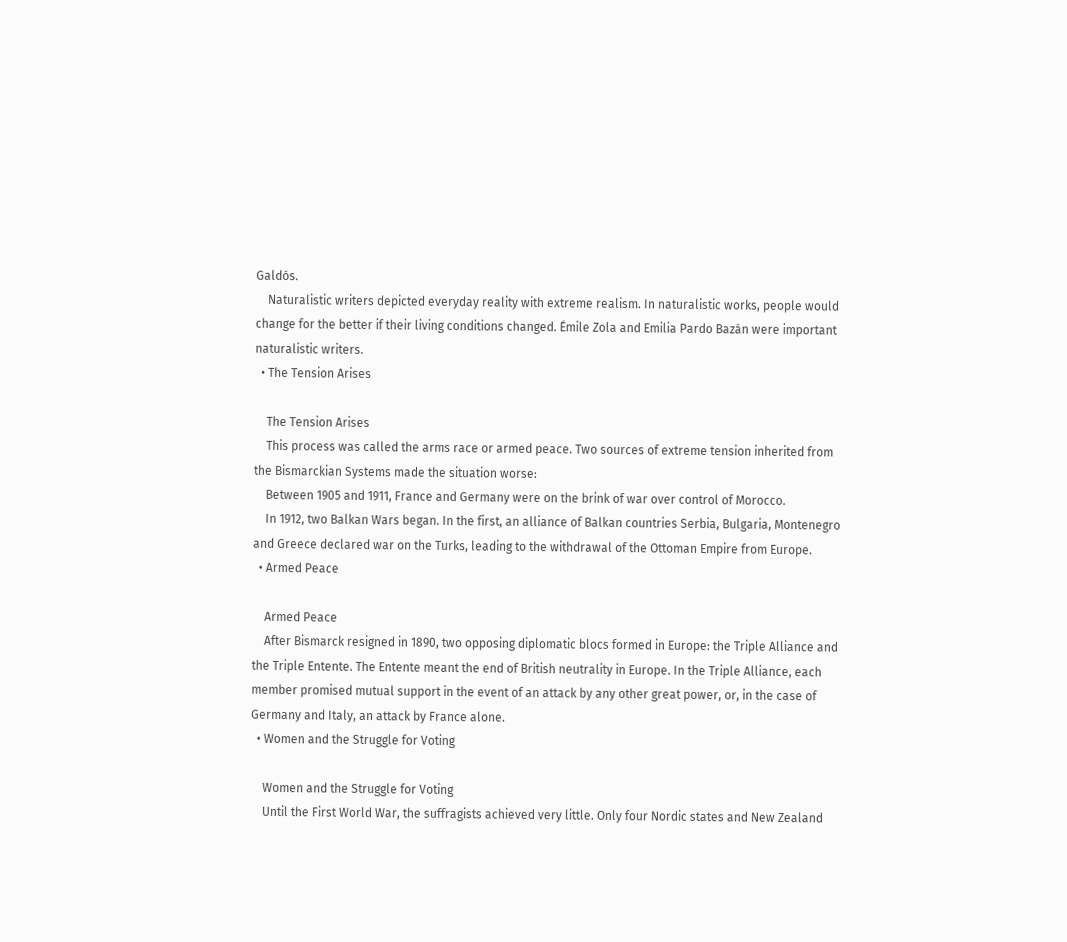Galdós.
    Naturalistic writers depicted everyday reality with extreme realism. In naturalistic works, people would change for the better if their living conditions changed. Émile Zola and Emilia Pardo Bazán were important naturalistic writers.
  • The Tension Arises

    The Tension Arises
    This process was called the arms race or armed peace. Two sources of extreme tension inherited from the Bismarckian Systems made the situation worse:
    Between 1905 and 1911, France and Germany were on the brink of war over control of Morocco.
    In 1912, two Balkan Wars began. In the first, an alliance of Balkan countries Serbia, Bulgaria, Montenegro and Greece declared war on the Turks, leading to the withdrawal of the Ottoman Empire from Europe.
  • Armed Peace

    Armed Peace
    After Bismarck resigned in 1890, two opposing diplomatic blocs formed in Europe: the Triple Alliance and the Triple Entente. The Entente meant the end of British neutrality in Europe. In the Triple Alliance, each member promised mutual support in the event of an attack by any other great power, or, in the case of Germany and Italy, an attack by France alone.
  • Women and the Struggle for Voting

    Women and the Struggle for Voting
    Until the First World War, the suffragists achieved very little. Only four Nordic states and New Zealand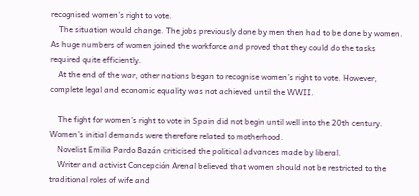recognised women’s right to vote.
    The situation would change. The jobs previously done by men then had to be done by women. As huge numbers of women joined the workforce and proved that they could do the tasks required quite efficiently.
    At the end of the war, other nations began to recognise women’s right to vote. However, complete legal and economic equality was not achieved until the WWII.

    The fight for women’s right to vote in Spain did not begin until well into the 20th century. Women’s initial demands were therefore related to motherhood.
    Novelist Emilia Pardo Bazán criticised the political advances made by liberal.
    Writer and activist Concepción Arenal believed that women should not be restricted to the traditional roles of wife and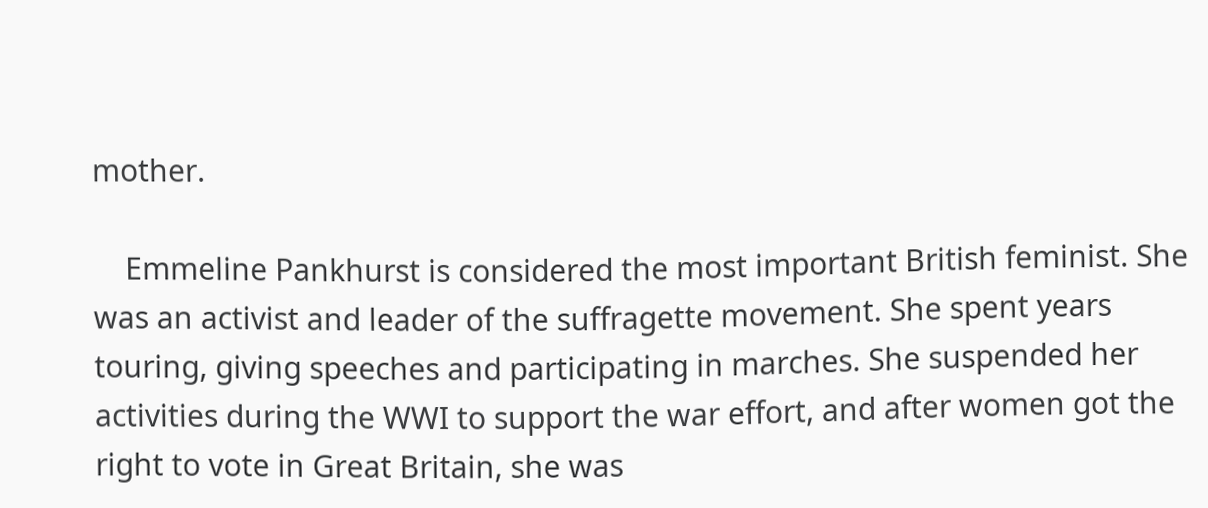mother.

    Emmeline Pankhurst is considered the most important British feminist. She was an activist and leader of the suffragette movement. She spent years touring, giving speeches and participating in marches. She suspended her activities during the WWI to support the war effort, and after women got the right to vote in Great Britain, she was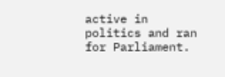active in politics and ran for Parliament.